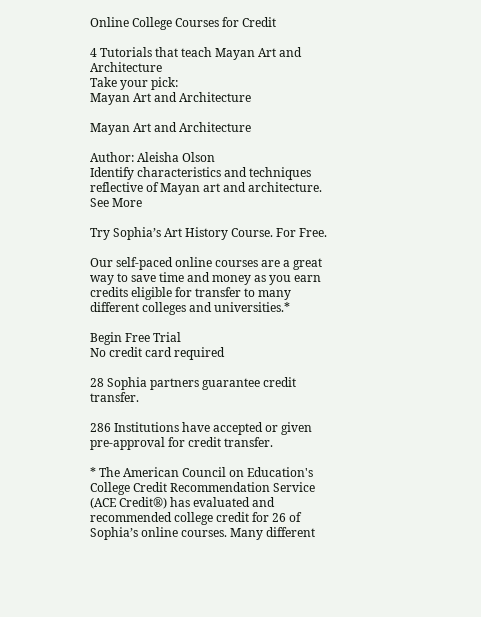Online College Courses for Credit

4 Tutorials that teach Mayan Art and Architecture
Take your pick:
Mayan Art and Architecture

Mayan Art and Architecture

Author: Aleisha Olson
Identify characteristics and techniques reflective of Mayan art and architecture.
See More

Try Sophia’s Art History Course. For Free.

Our self-paced online courses are a great way to save time and money as you earn credits eligible for transfer to many different colleges and universities.*

Begin Free Trial
No credit card required

28 Sophia partners guarantee credit transfer.

286 Institutions have accepted or given pre-approval for credit transfer.

* The American Council on Education's College Credit Recommendation Service (ACE Credit®) has evaluated and recommended college credit for 26 of Sophia’s online courses. Many different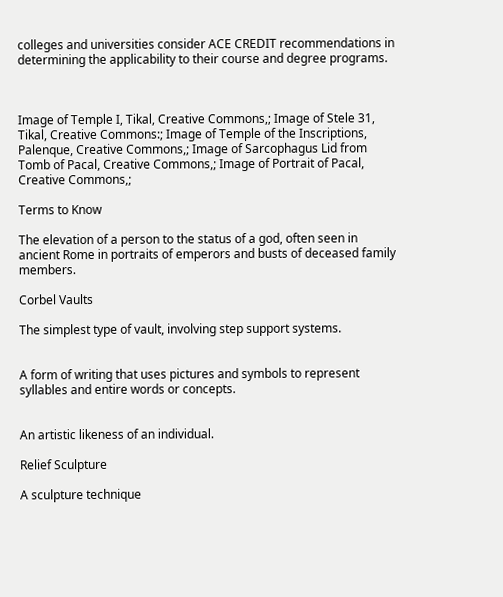colleges and universities consider ACE CREDIT recommendations in determining the applicability to their course and degree programs.



Image of Temple I, Tikal, Creative Commons,; Image of Stele 31, Tikal, Creative Commons:; Image of Temple of the Inscriptions, Palenque, Creative Commons,; Image of Sarcophagus Lid from Tomb of Pacal, Creative Commons,; Image of Portrait of Pacal, Creative Commons,;

Terms to Know

The elevation of a person to the status of a god, often seen in ancient Rome in portraits of emperors and busts of deceased family members.

Corbel Vaults

The simplest type of vault, involving step support systems.


A form of writing that uses pictures and symbols to represent syllables and entire words or concepts.


An artistic likeness of an individual.

Relief Sculpture

A sculpture technique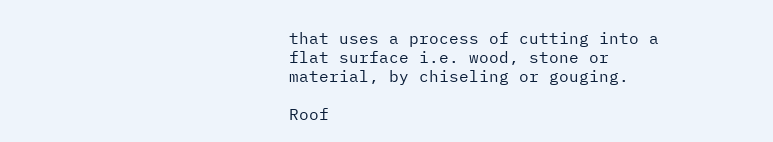that uses a process of cutting into a flat surface i.e. wood, stone or material, by chiseling or gouging.

Roof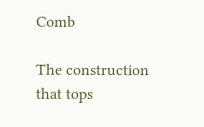Comb

The construction that tops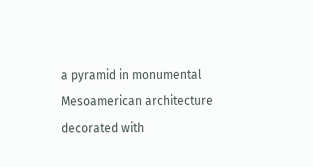a pyramid in monumental Mesoamerican architecture decorated with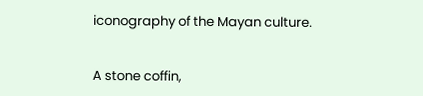iconography of the Mayan culture.


A stone coffin,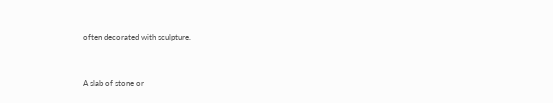often decorated with sculpture.


A slab of stone or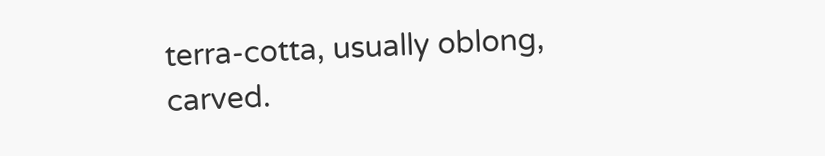terra-cotta, usually oblong, carved.